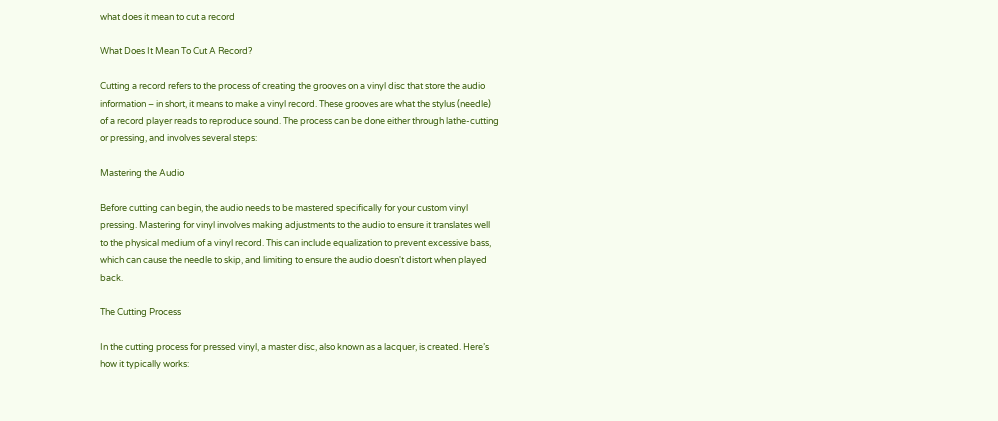what does it mean to cut a record

What Does It Mean To Cut A Record?

Cutting a record refers to the process of creating the grooves on a vinyl disc that store the audio information – in short, it means to make a vinyl record. These grooves are what the stylus (needle) of a record player reads to reproduce sound. The process can be done either through lathe-cutting or pressing, and involves several steps:

Mastering the Audio

Before cutting can begin, the audio needs to be mastered specifically for your custom vinyl pressing. Mastering for vinyl involves making adjustments to the audio to ensure it translates well to the physical medium of a vinyl record. This can include equalization to prevent excessive bass, which can cause the needle to skip, and limiting to ensure the audio doesn't distort when played back.

The Cutting Process

In the cutting process for pressed vinyl, a master disc, also known as a lacquer, is created. Here’s how it typically works: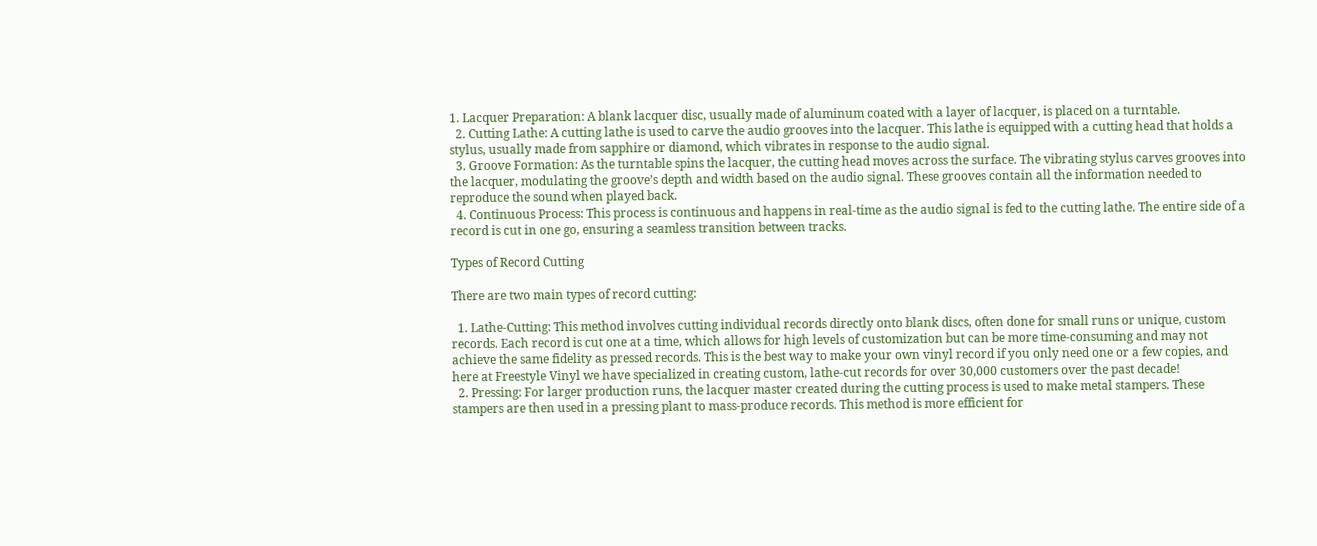1. Lacquer Preparation: A blank lacquer disc, usually made of aluminum coated with a layer of lacquer, is placed on a turntable.
  2. Cutting Lathe: A cutting lathe is used to carve the audio grooves into the lacquer. This lathe is equipped with a cutting head that holds a stylus, usually made from sapphire or diamond, which vibrates in response to the audio signal.
  3. Groove Formation: As the turntable spins the lacquer, the cutting head moves across the surface. The vibrating stylus carves grooves into the lacquer, modulating the groove’s depth and width based on the audio signal. These grooves contain all the information needed to reproduce the sound when played back.
  4. Continuous Process: This process is continuous and happens in real-time as the audio signal is fed to the cutting lathe. The entire side of a record is cut in one go, ensuring a seamless transition between tracks.

Types of Record Cutting

There are two main types of record cutting:

  1. Lathe-Cutting: This method involves cutting individual records directly onto blank discs, often done for small runs or unique, custom records. Each record is cut one at a time, which allows for high levels of customization but can be more time-consuming and may not achieve the same fidelity as pressed records. This is the best way to make your own vinyl record if you only need one or a few copies, and here at Freestyle Vinyl we have specialized in creating custom, lathe-cut records for over 30,000 customers over the past decade!
  2. Pressing: For larger production runs, the lacquer master created during the cutting process is used to make metal stampers. These stampers are then used in a pressing plant to mass-produce records. This method is more efficient for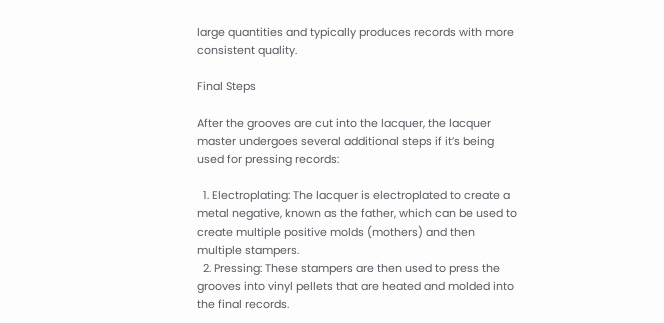large quantities and typically produces records with more consistent quality.

Final Steps

After the grooves are cut into the lacquer, the lacquer master undergoes several additional steps if it’s being used for pressing records:

  1. Electroplating: The lacquer is electroplated to create a metal negative, known as the father, which can be used to create multiple positive molds (mothers) and then multiple stampers.
  2. Pressing: These stampers are then used to press the grooves into vinyl pellets that are heated and molded into the final records.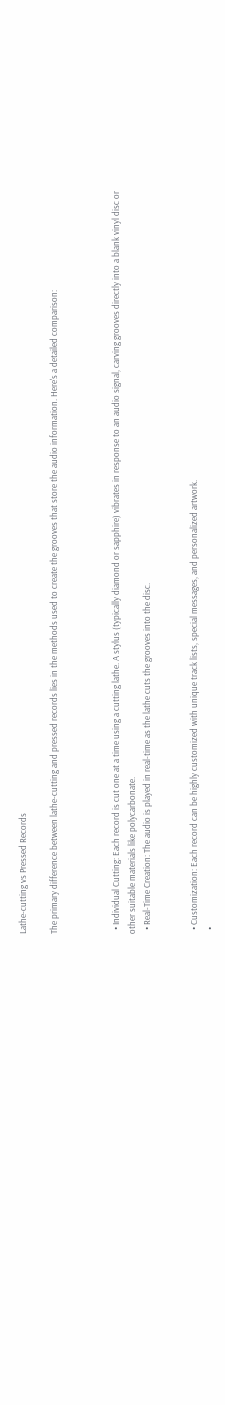Lathe-cutting vs Pressed Records

The primary difference between lathe-cutting and pressed records lies in the methods used to create the grooves that store the audio information. Here's a detailed comparison:



  • Individual Cutting: Each record is cut one at a time using a cutting lathe. A stylus (typically diamond or sapphire) vibrates in response to an audio signal, carving grooves directly into a blank vinyl disc or other suitable materials like polycarbonate.
  • Real-Time Creation: The audio is played in real-time as the lathe cuts the grooves into the disc.


  • Customization: Each record can be highly customized with unique track lists, special messages, and personalized artwork.
  •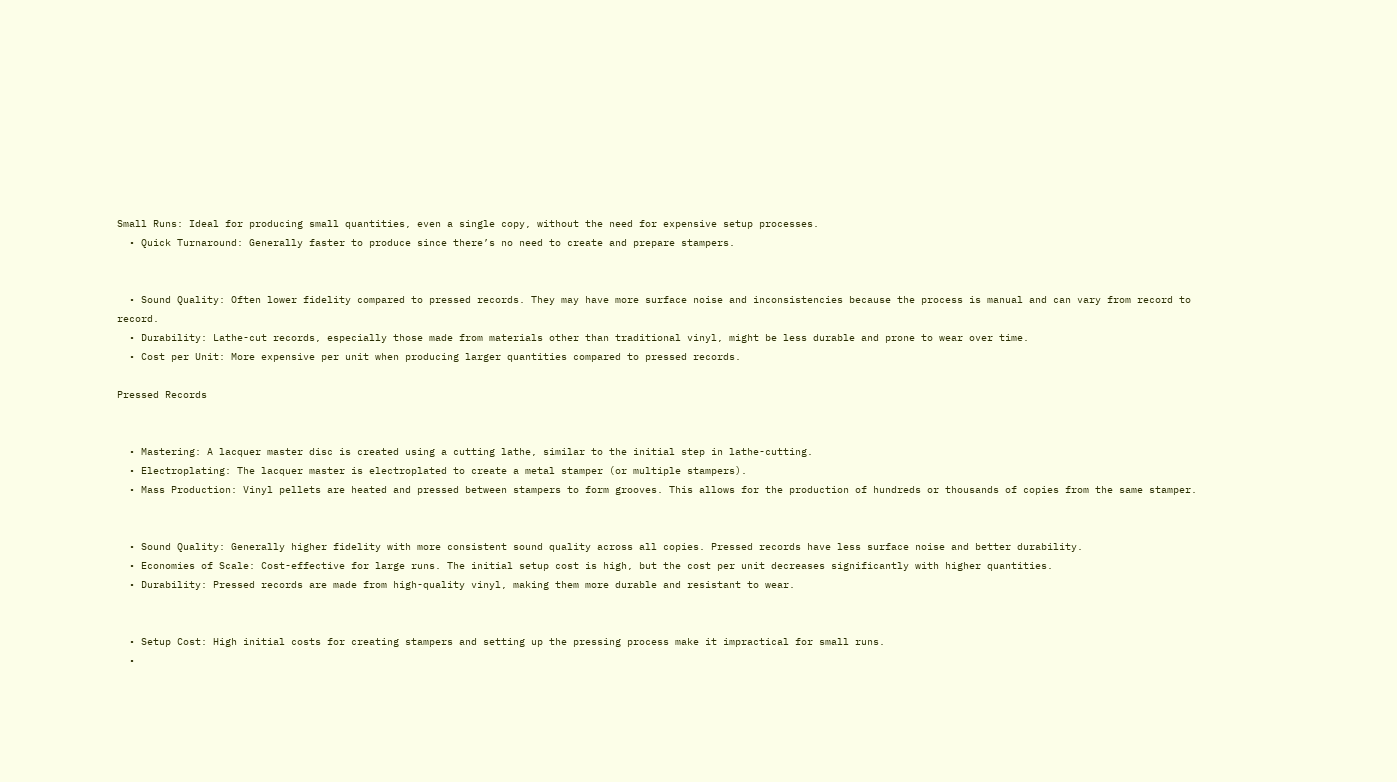Small Runs: Ideal for producing small quantities, even a single copy, without the need for expensive setup processes.
  • Quick Turnaround: Generally faster to produce since there’s no need to create and prepare stampers.


  • Sound Quality: Often lower fidelity compared to pressed records. They may have more surface noise and inconsistencies because the process is manual and can vary from record to record.
  • Durability: Lathe-cut records, especially those made from materials other than traditional vinyl, might be less durable and prone to wear over time.
  • Cost per Unit: More expensive per unit when producing larger quantities compared to pressed records.

Pressed Records


  • Mastering: A lacquer master disc is created using a cutting lathe, similar to the initial step in lathe-cutting.
  • Electroplating: The lacquer master is electroplated to create a metal stamper (or multiple stampers).
  • Mass Production: Vinyl pellets are heated and pressed between stampers to form grooves. This allows for the production of hundreds or thousands of copies from the same stamper.


  • Sound Quality: Generally higher fidelity with more consistent sound quality across all copies. Pressed records have less surface noise and better durability.
  • Economies of Scale: Cost-effective for large runs. The initial setup cost is high, but the cost per unit decreases significantly with higher quantities.
  • Durability: Pressed records are made from high-quality vinyl, making them more durable and resistant to wear.


  • Setup Cost: High initial costs for creating stampers and setting up the pressing process make it impractical for small runs.
  •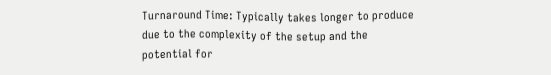Turnaround Time: Typically takes longer to produce due to the complexity of the setup and the potential for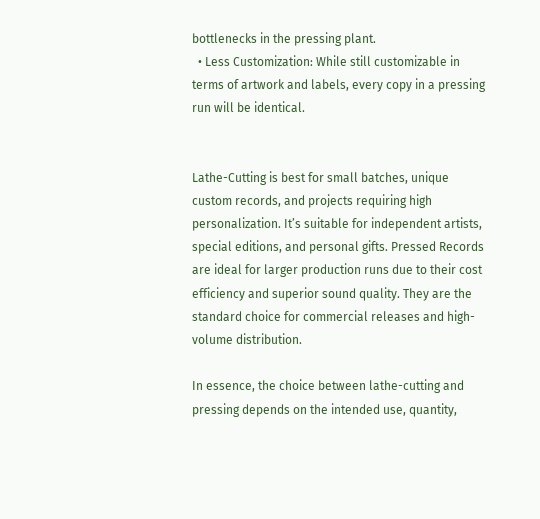bottlenecks in the pressing plant.
  • Less Customization: While still customizable in terms of artwork and labels, every copy in a pressing run will be identical.


Lathe-Cutting is best for small batches, unique custom records, and projects requiring high personalization. It’s suitable for independent artists, special editions, and personal gifts. Pressed Records are ideal for larger production runs due to their cost efficiency and superior sound quality. They are the standard choice for commercial releases and high-volume distribution.

In essence, the choice between lathe-cutting and pressing depends on the intended use, quantity,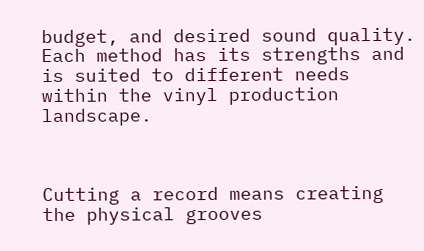budget, and desired sound quality. Each method has its strengths and is suited to different needs within the vinyl production landscape.



Cutting a record means creating the physical grooves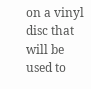on a vinyl disc that will be used to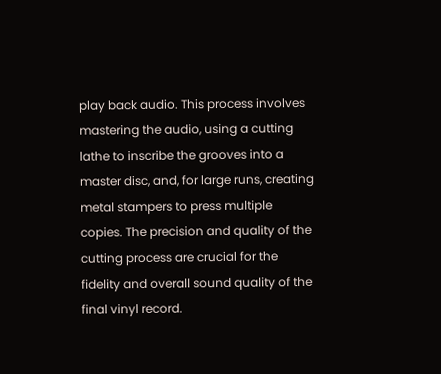play back audio. This process involves mastering the audio, using a cutting lathe to inscribe the grooves into a master disc, and, for large runs, creating metal stampers to press multiple copies. The precision and quality of the cutting process are crucial for the fidelity and overall sound quality of the final vinyl record.